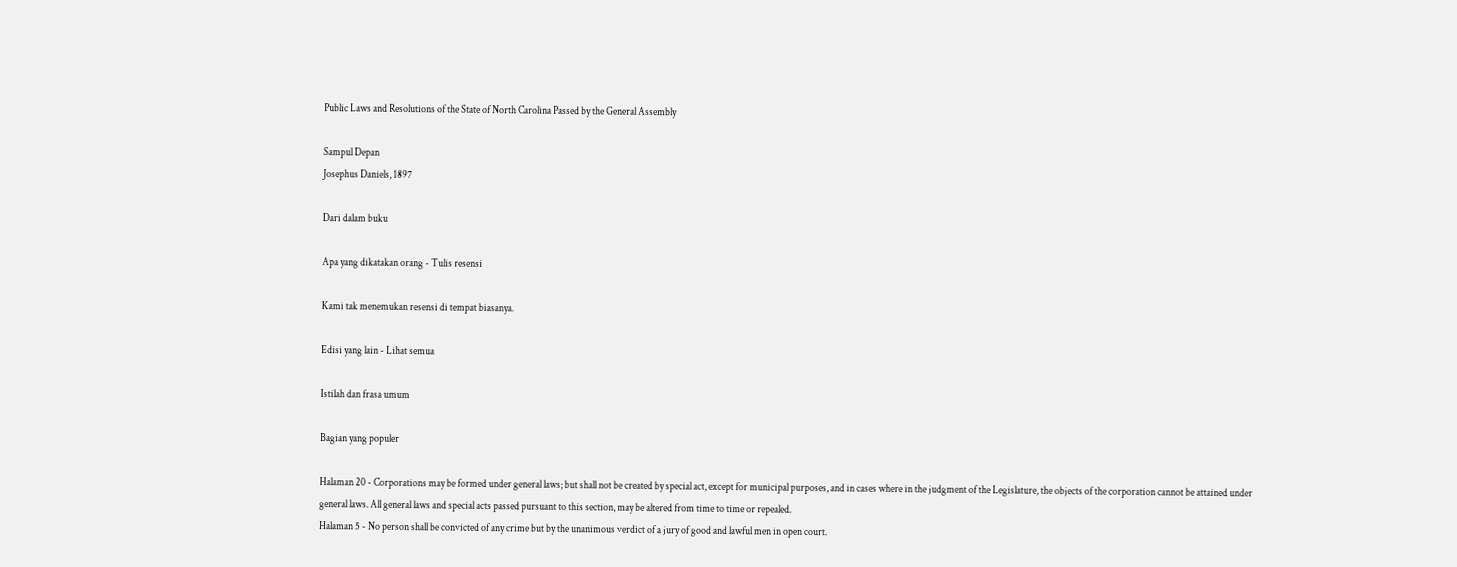Public Laws and Resolutions of the State of North Carolina Passed by the General Assembly

Sampul Depan
Josephus Daniels, 1897

Dari dalam buku

Apa yang dikatakan orang - Tulis resensi

Kami tak menemukan resensi di tempat biasanya.

Edisi yang lain - Lihat semua

Istilah dan frasa umum

Bagian yang populer

Halaman 20 - Corporations may be formed under general laws; but shall not be created by special act, except for municipal purposes, and in cases where in the judgment of the Legislature, the objects of the corporation cannot be attained under general laws. All general laws and special acts passed pursuant to this section, may be altered from time to time or repealed.
Halaman 5 - No person shall be convicted of any crime but by the unanimous verdict of a jury of good and lawful men in open court.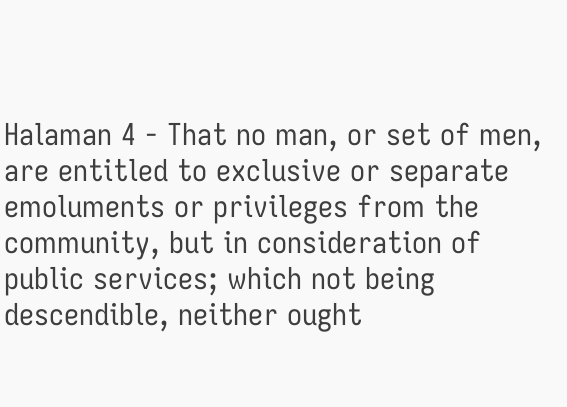Halaman 4 - That no man, or set of men, are entitled to exclusive or separate emoluments or privileges from the community, but in consideration of public services; which not being descendible, neither ought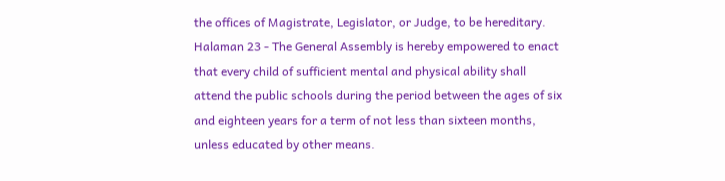the offices of Magistrate, Legislator, or Judge, to be hereditary.
Halaman 23 - The General Assembly is hereby empowered to enact that every child of sufficient mental and physical ability shall attend the public schools during the period between the ages of six and eighteen years for a term of not less than sixteen months, unless educated by other means.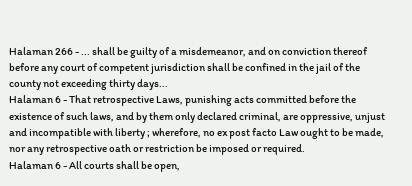Halaman 266 - ... shall be guilty of a misdemeanor, and on conviction thereof before any court of competent jurisdiction shall be confined in the jail of the county not exceeding thirty days...
Halaman 6 - That retrospective Laws, punishing acts committed before the existence of such laws, and by them only declared criminal, are oppressive, unjust and incompatible with liberty ; wherefore, no ex post facto Law ought to be made, nor any retrospective oath or restriction be imposed or required.
Halaman 6 - All courts shall be open,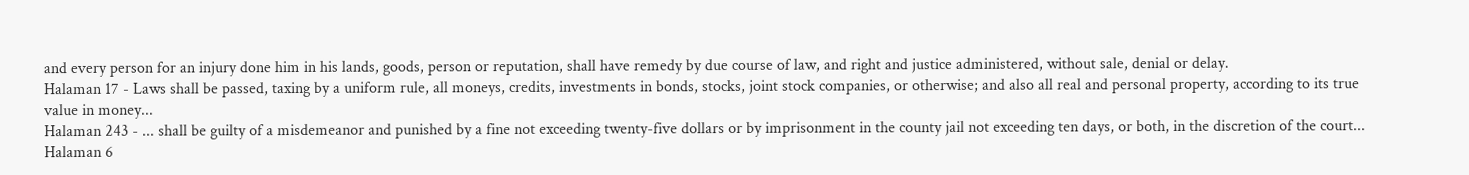and every person for an injury done him in his lands, goods, person or reputation, shall have remedy by due course of law, and right and justice administered, without sale, denial or delay.
Halaman 17 - Laws shall be passed, taxing by a uniform rule, all moneys, credits, investments in bonds, stocks, joint stock companies, or otherwise; and also all real and personal property, according to its true value in money...
Halaman 243 - ... shall be guilty of a misdemeanor and punished by a fine not exceeding twenty-five dollars or by imprisonment in the county jail not exceeding ten days, or both, in the discretion of the court...
Halaman 6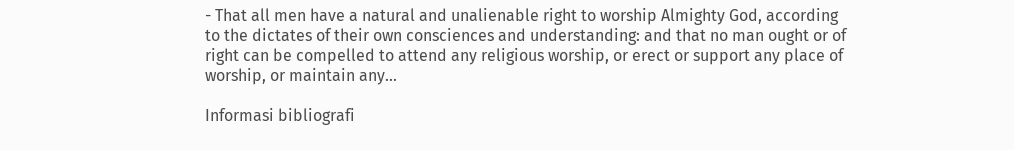- That all men have a natural and unalienable right to worship Almighty God, according to the dictates of their own consciences and understanding: and that no man ought or of right can be compelled to attend any religious worship, or erect or support any place of worship, or maintain any...

Informasi bibliografi